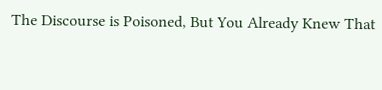The Discourse is Poisoned, But You Already Knew That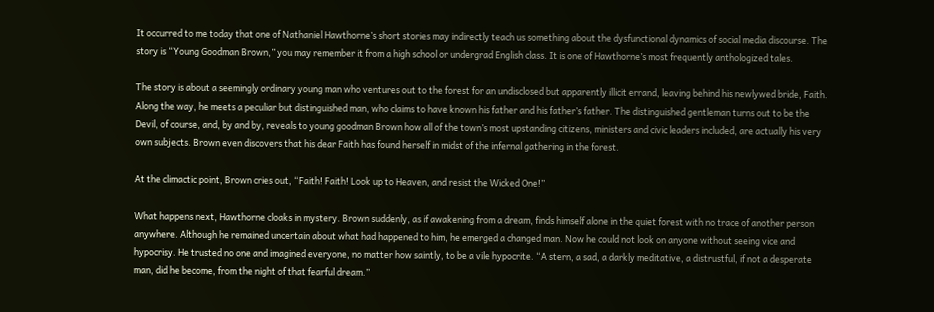It occurred to me today that one of Nathaniel Hawthorne’s short stories may indirectly teach us something about the dysfunctional dynamics of social media discourse. The story is “Young Goodman Brown,” you may remember it from a high school or undergrad English class. It is one of Hawthorne’s most frequently anthologized tales.

The story is about a seemingly ordinary young man who ventures out to the forest for an undisclosed but apparently illicit errand, leaving behind his newlywed bride, Faith. Along the way, he meets a peculiar but distinguished man, who claims to have known his father and his father’s father. The distinguished gentleman turns out to be the Devil, of course, and, by and by, reveals to young goodman Brown how all of the town’s most upstanding citizens, ministers and civic leaders included, are actually his very own subjects. Brown even discovers that his dear Faith has found herself in midst of the infernal gathering in the forest.

At the climactic point, Brown cries out, “Faith! Faith! Look up to Heaven, and resist the Wicked One!”

What happens next, Hawthorne cloaks in mystery. Brown suddenly, as if awakening from a dream, finds himself alone in the quiet forest with no trace of another person anywhere. Although he remained uncertain about what had happened to him, he emerged a changed man. Now he could not look on anyone without seeing vice and hypocrisy. He trusted no one and imagined everyone, no matter how saintly, to be a vile hypocrite. “A stern, a sad, a darkly meditative, a distrustful, if not a desperate man, did he become, from the night of that fearful dream.”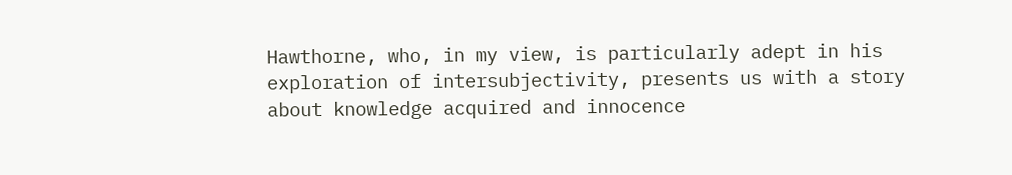Hawthorne, who, in my view, is particularly adept in his exploration of intersubjectivity, presents us with a story about knowledge acquired and innocence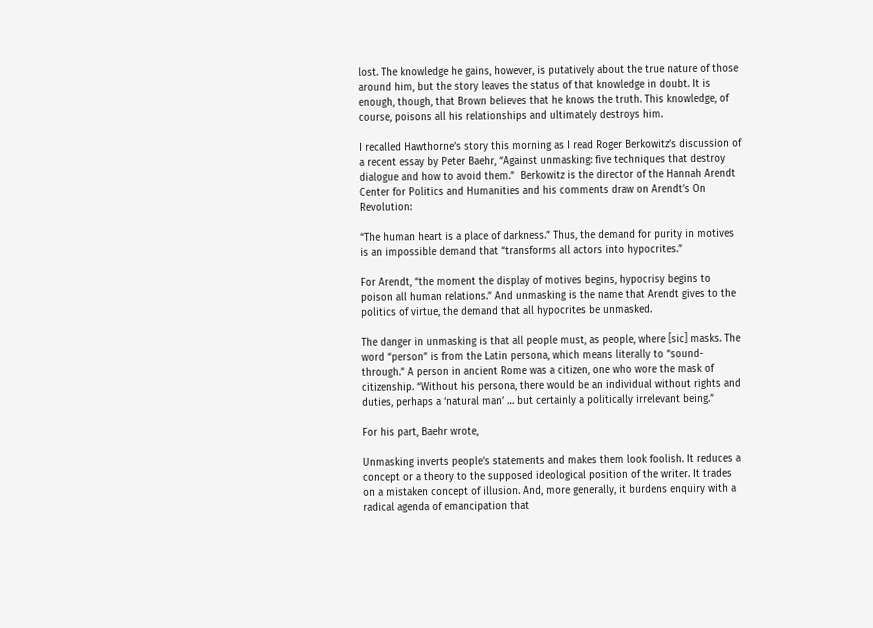lost. The knowledge he gains, however, is putatively about the true nature of those around him, but the story leaves the status of that knowledge in doubt. It is enough, though, that Brown believes that he knows the truth. This knowledge, of course, poisons all his relationships and ultimately destroys him.

I recalled Hawthorne’s story this morning as I read Roger Berkowitz’s discussion of a recent essay by Peter Baehr, “Against unmasking: five techniques that destroy dialogue and how to avoid them.”  Berkowitz is the director of the Hannah Arendt Center for Politics and Humanities and his comments draw on Arendt’s On Revolution:

“The human heart is a place of darkness.” Thus, the demand for purity in motives is an impossible demand that “transforms all actors into hypocrites.”

For Arendt, “the moment the display of motives begins, hypocrisy begins to poison all human relations.” And unmasking is the name that Arendt gives to the politics of virtue, the demand that all hypocrites be unmasked.

The danger in unmasking is that all people must, as people, where [sic] masks. The word “person” is from the Latin persona, which means literally to “sound-through.” A person in ancient Rome was a citizen, one who wore the mask of citizenship. “Without his persona, there would be an individual without rights and duties, perhaps a ‘natural man’ … but certainly a politically irrelevant being.”

For his part, Baehr wrote,

Unmasking inverts people’s statements and makes them look foolish. It reduces a concept or a theory to the supposed ideological position of the writer. It trades on a mistaken concept of illusion. And, more generally, it burdens enquiry with a radical agenda of emancipation that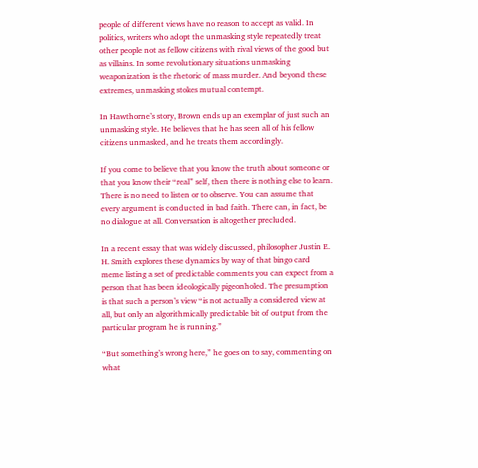people of different views have no reason to accept as valid. In politics, writers who adopt the unmasking style repeatedly treat other people not as fellow citizens with rival views of the good but as villains. In some revolutionary situations unmasking weaponization is the rhetoric of mass murder. And beyond these extremes, unmasking stokes mutual contempt.

In Hawthorne’s story, Brown ends up an exemplar of just such an unmasking style. He believes that he has seen all of his fellow citizens unmasked, and he treats them accordingly.

If you come to believe that you know the truth about someone or that you know their “real” self, then there is nothing else to learn. There is no need to listen or to observe. You can assume that every argument is conducted in bad faith. There can, in fact, be no dialogue at all. Conversation is altogether precluded.

In a recent essay that was widely discussed, philosopher Justin E. H. Smith explores these dynamics by way of that bingo card meme listing a set of predictable comments you can expect from a person that has been ideologically pigeonholed. The presumption is that such a person’s view “is not actually a considered view at all, but only an algorithmically predictable bit of output from the particular program he is running.”

“But something’s wrong here,” he goes on to say, commenting on what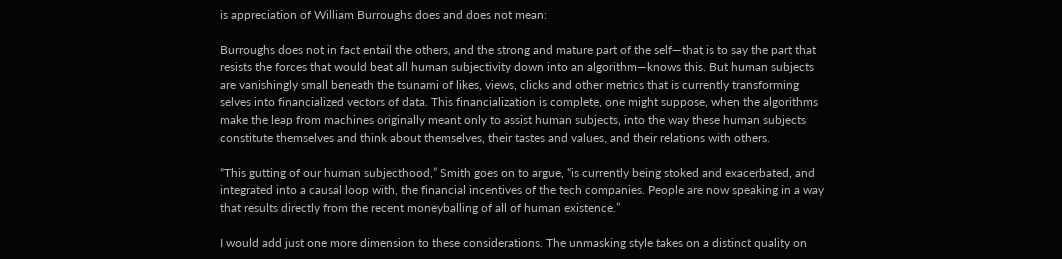is appreciation of William Burroughs does and does not mean:

Burroughs does not in fact entail the others, and the strong and mature part of the self—that is to say the part that resists the forces that would beat all human subjectivity down into an algorithm—knows this. But human subjects are vanishingly small beneath the tsunami of likes, views, clicks and other metrics that is currently transforming selves into financialized vectors of data. This financialization is complete, one might suppose, when the algorithms make the leap from machines originally meant only to assist human subjects, into the way these human subjects constitute themselves and think about themselves, their tastes and values, and their relations with others.

“This gutting of our human subjecthood,” Smith goes on to argue, “is currently being stoked and exacerbated, and integrated into a causal loop with, the financial incentives of the tech companies. People are now speaking in a way that results directly from the recent moneyballing of all of human existence.”

I would add just one more dimension to these considerations. The unmasking style takes on a distinct quality on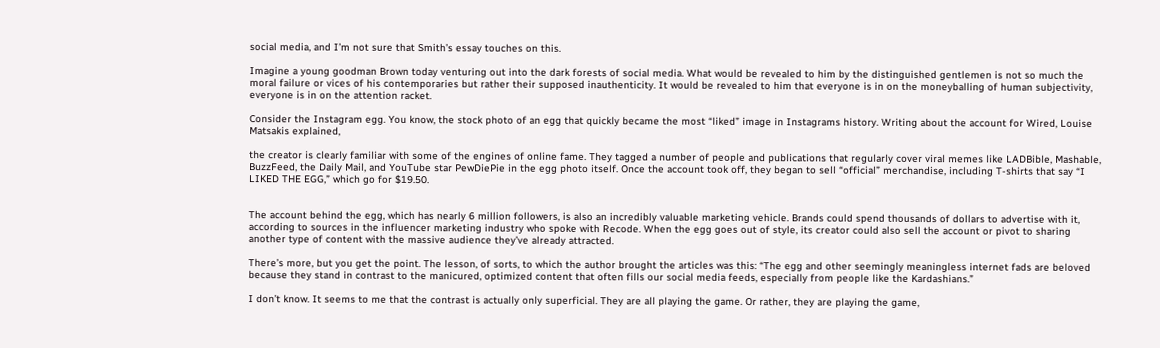social media, and I’m not sure that Smith’s essay touches on this.

Imagine a young goodman Brown today venturing out into the dark forests of social media. What would be revealed to him by the distinguished gentlemen is not so much the moral failure or vices of his contemporaries but rather their supposed inauthenticity. It would be revealed to him that everyone is in on the moneyballing of human subjectivity, everyone is in on the attention racket.

Consider the Instagram egg. You know, the stock photo of an egg that quickly became the most “liked” image in Instagrams history. Writing about the account for Wired, Louise Matsakis explained,

the creator is clearly familiar with some of the engines of online fame. They tagged a number of people and publications that regularly cover viral memes like LADBible, Mashable, BuzzFeed, the Daily Mail, and YouTube star PewDiePie in the egg photo itself. Once the account took off, they began to sell “official” merchandise, including T-shirts that say “I LIKED THE EGG,” which go for $19.50.


The account behind the egg, which has nearly 6 million followers, is also an incredibly valuable marketing vehicle. Brands could spend thousands of dollars to advertise with it, according to sources in the influencer marketing industry who spoke with Recode. When the egg goes out of style, its creator could also sell the account or pivot to sharing another type of content with the massive audience they’ve already attracted.

There’s more, but you get the point. The lesson, of sorts, to which the author brought the articles was this: “The egg and other seemingly meaningless internet fads are beloved because they stand in contrast to the manicured, optimized content that often fills our social media feeds, especially from people like the Kardashians.”

I don’t know. It seems to me that the contrast is actually only superficial. They are all playing the game. Or rather, they are playing the game,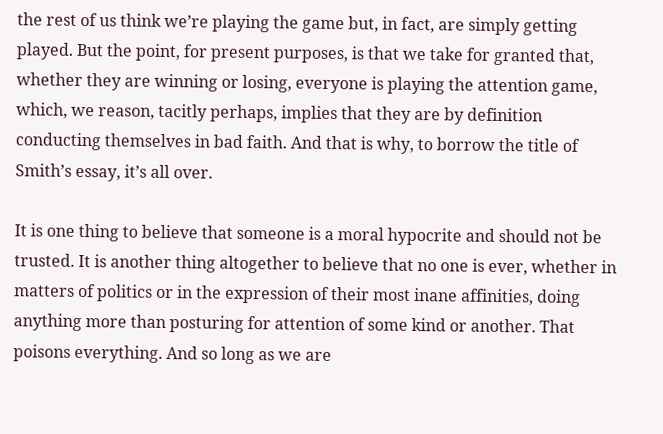the rest of us think we’re playing the game but, in fact, are simply getting played. But the point, for present purposes, is that we take for granted that, whether they are winning or losing, everyone is playing the attention game, which, we reason, tacitly perhaps, implies that they are by definition conducting themselves in bad faith. And that is why, to borrow the title of Smith’s essay, it’s all over.

It is one thing to believe that someone is a moral hypocrite and should not be trusted. It is another thing altogether to believe that no one is ever, whether in matters of politics or in the expression of their most inane affinities, doing anything more than posturing for attention of some kind or another. That poisons everything. And so long as we are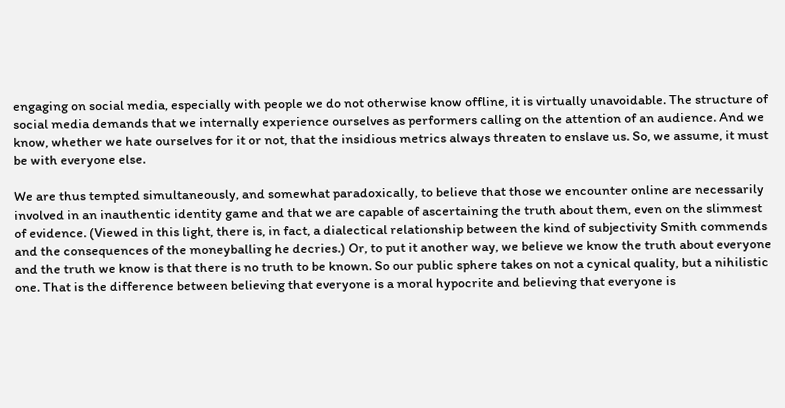engaging on social media, especially with people we do not otherwise know offline, it is virtually unavoidable. The structure of social media demands that we internally experience ourselves as performers calling on the attention of an audience. And we know, whether we hate ourselves for it or not, that the insidious metrics always threaten to enslave us. So, we assume, it must be with everyone else.

We are thus tempted simultaneously, and somewhat paradoxically, to believe that those we encounter online are necessarily involved in an inauthentic identity game and that we are capable of ascertaining the truth about them, even on the slimmest of evidence. (Viewed in this light, there is, in fact, a dialectical relationship between the kind of subjectivity Smith commends and the consequences of the moneyballing he decries.) Or, to put it another way, we believe we know the truth about everyone and the truth we know is that there is no truth to be known. So our public sphere takes on not a cynical quality, but a nihilistic one. That is the difference between believing that everyone is a moral hypocrite and believing that everyone is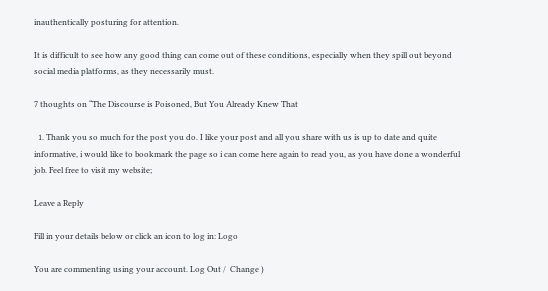inauthentically posturing for attention.

It is difficult to see how any good thing can come out of these conditions, especially when they spill out beyond social media platforms, as they necessarily must.

7 thoughts on “The Discourse is Poisoned, But You Already Knew That

  1. Thank you so much for the post you do. I like your post and all you share with us is up to date and quite informative, i would like to bookmark the page so i can come here again to read you, as you have done a wonderful job. Feel free to visit my website;

Leave a Reply

Fill in your details below or click an icon to log in: Logo

You are commenting using your account. Log Out /  Change )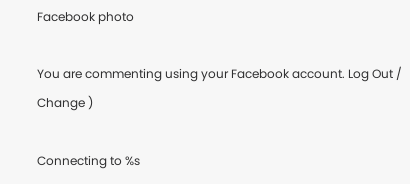Facebook photo

You are commenting using your Facebook account. Log Out /  Change )

Connecting to %s